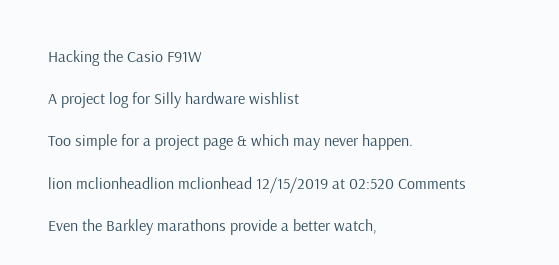Hacking the Casio F91W

A project log for Silly hardware wishlist

Too simple for a project page & which may never happen.

lion mclionheadlion mclionhead 12/15/2019 at 02:520 Comments

Even the Barkley marathons provide a better watch,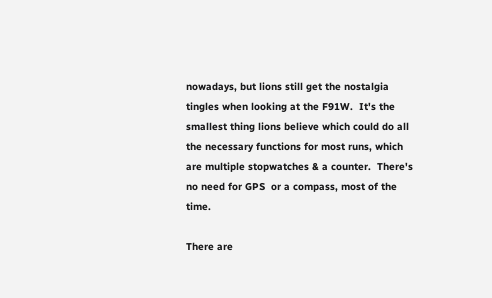nowadays, but lions still get the nostalgia tingles when looking at the F91W.  It's the smallest thing lions believe which could do all the necessary functions for most runs, which are multiple stopwatches & a counter.  There's no need for GPS  or a compass, most of the time.

There are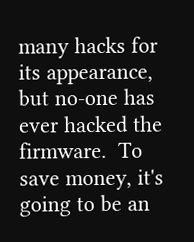many hacks for its appearance, but no-one has ever hacked the firmware.  To save money, it's going to be an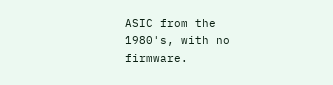ASIC from the 1980's, with no firmware.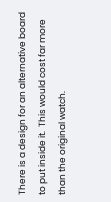There is a design for an alternative board to put inside it.  This would cost far more than the original watch.